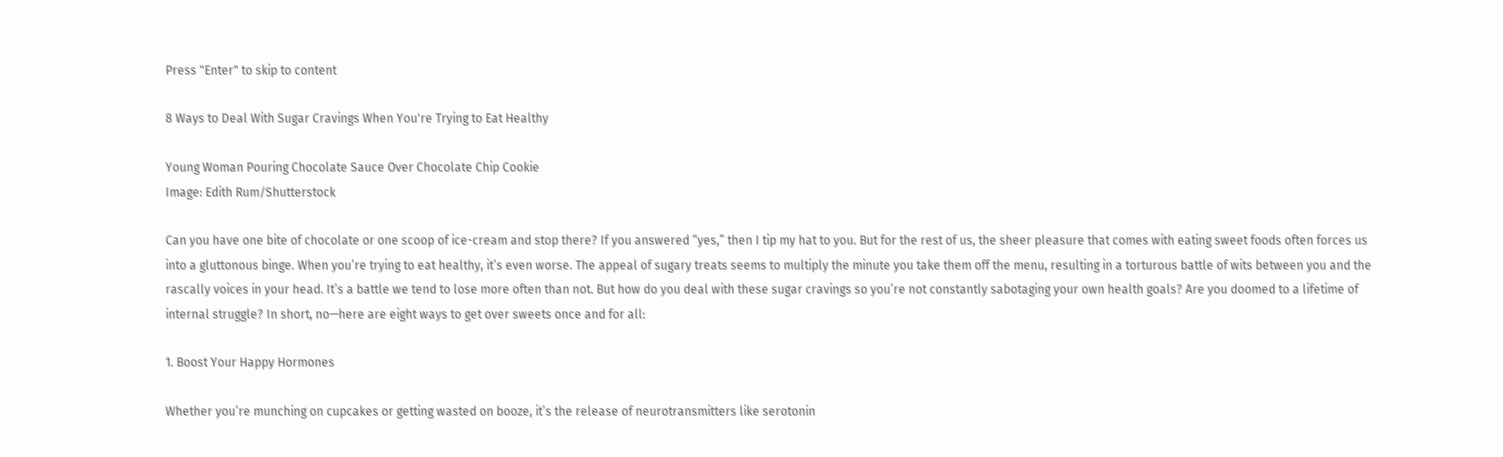Press "Enter" to skip to content

8 Ways to Deal With Sugar Cravings When You're Trying to Eat Healthy

Young Woman Pouring Chocolate Sauce Over Chocolate Chip Cookie
Image: Edith Rum/Shutterstock

Can you have one bite of chocolate or one scoop of ice-cream and stop there? If you answered “yes,” then I tip my hat to you. But for the rest of us, the sheer pleasure that comes with eating sweet foods often forces us into a gluttonous binge. When you’re trying to eat healthy, it’s even worse. The appeal of sugary treats seems to multiply the minute you take them off the menu, resulting in a torturous battle of wits between you and the rascally voices in your head. It’s a battle we tend to lose more often than not. But how do you deal with these sugar cravings so you’re not constantly sabotaging your own health goals? Are you doomed to a lifetime of internal struggle? In short, no—here are eight ways to get over sweets once and for all:

1. Boost Your Happy Hormones

Whether you’re munching on cupcakes or getting wasted on booze, it’s the release of neurotransmitters like serotonin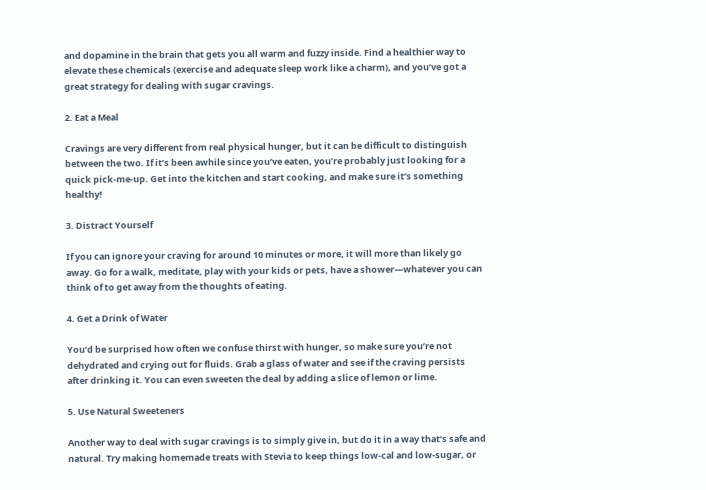and dopamine in the brain that gets you all warm and fuzzy inside. Find a healthier way to elevate these chemicals (exercise and adequate sleep work like a charm), and you’ve got a great strategy for dealing with sugar cravings.

2. Eat a Meal

Cravings are very different from real physical hunger, but it can be difficult to distinguish between the two. If it’s been awhile since you’ve eaten, you’re probably just looking for a quick pick-me-up. Get into the kitchen and start cooking, and make sure it’s something healthy!

3. Distract Yourself

If you can ignore your craving for around 10 minutes or more, it will more than likely go away. Go for a walk, meditate, play with your kids or pets, have a shower—whatever you can think of to get away from the thoughts of eating.

4. Get a Drink of Water

You’d be surprised how often we confuse thirst with hunger, so make sure you’re not dehydrated and crying out for fluids. Grab a glass of water and see if the craving persists after drinking it. You can even sweeten the deal by adding a slice of lemon or lime.

5. Use Natural Sweeteners

Another way to deal with sugar cravings is to simply give in, but do it in a way that’s safe and natural. Try making homemade treats with Stevia to keep things low-cal and low-sugar, or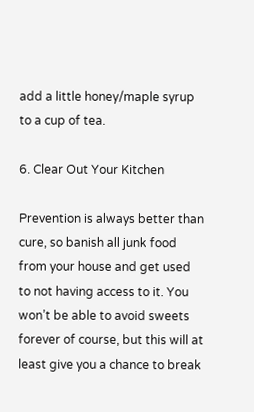add a little honey/maple syrup to a cup of tea.

6. Clear Out Your Kitchen

Prevention is always better than cure, so banish all junk food from your house and get used to not having access to it. You won’t be able to avoid sweets forever of course, but this will at least give you a chance to break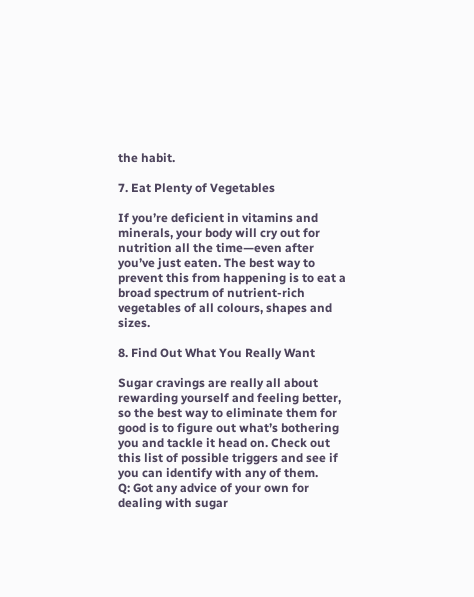the habit.

7. Eat Plenty of Vegetables

If you’re deficient in vitamins and minerals, your body will cry out for nutrition all the time—even after you’ve just eaten. The best way to prevent this from happening is to eat a broad spectrum of nutrient-rich vegetables of all colours, shapes and sizes.

8. Find Out What You Really Want

Sugar cravings are really all about rewarding yourself and feeling better, so the best way to eliminate them for good is to figure out what’s bothering you and tackle it head on. Check out this list of possible triggers and see if you can identify with any of them.
Q: Got any advice of your own for dealing with sugar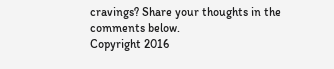cravings? Share your thoughts in the comments below.
Copyright 2016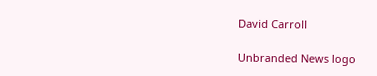David Carroll

Unbranded News logo